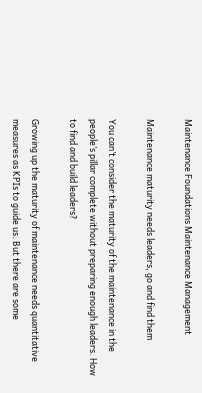Maintenance Foundations Maintenance Management

Maintenance maturity needs leaders, go and find them

You can’t consider the maturity of the maintenance in the people’s pillar complete without preparing enough leaders. How to find and build leaders?

Growing up the maturity of maintenance needs quantitative measures as KPIs to guide us. But there are some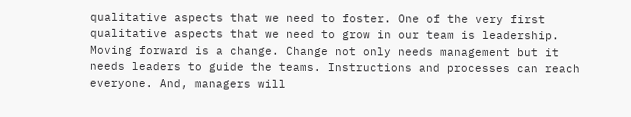qualitative aspects that we need to foster. One of the very first qualitative aspects that we need to grow in our team is leadership. Moving forward is a change. Change not only needs management but it needs leaders to guide the teams. Instructions and processes can reach everyone. And, managers will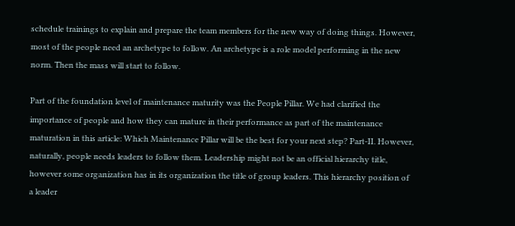schedule trainings to explain and prepare the team members for the new way of doing things. However, most of the people need an archetype to follow. An archetype is a role model performing in the new norm. Then the mass will start to follow.

Part of the foundation level of maintenance maturity was the People Pillar. We had clarified the importance of people and how they can mature in their performance as part of the maintenance maturation in this article: Which Maintenance Pillar will be the best for your next step? Part-II. However, naturally, people needs leaders to follow them. Leadership might not be an official hierarchy title, however some organization has in its organization the title of group leaders. This hierarchy position of a leader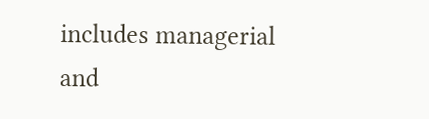includes managerial and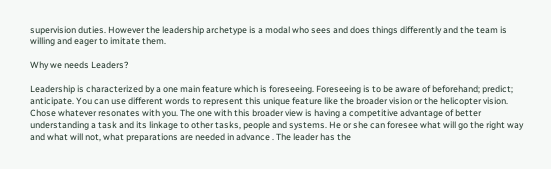supervision duties. However the leadership archetype is a modal who sees and does things differently and the team is willing and eager to imitate them.

Why we needs Leaders?

Leadership is characterized by a one main feature which is foreseeing. Foreseeing is to be aware of beforehand; predict; anticipate. You can use different words to represent this unique feature like the broader vision or the helicopter vision. Chose whatever resonates with you. The one with this broader view is having a competitive advantage of better understanding a task and its linkage to other tasks, people and systems. He or she can foresee what will go the right way and what will not, what preparations are needed in advance . The leader has the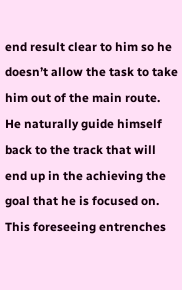end result clear to him so he doesn’t allow the task to take him out of the main route. He naturally guide himself back to the track that will end up in the achieving the goal that he is focused on. This foreseeing entrenches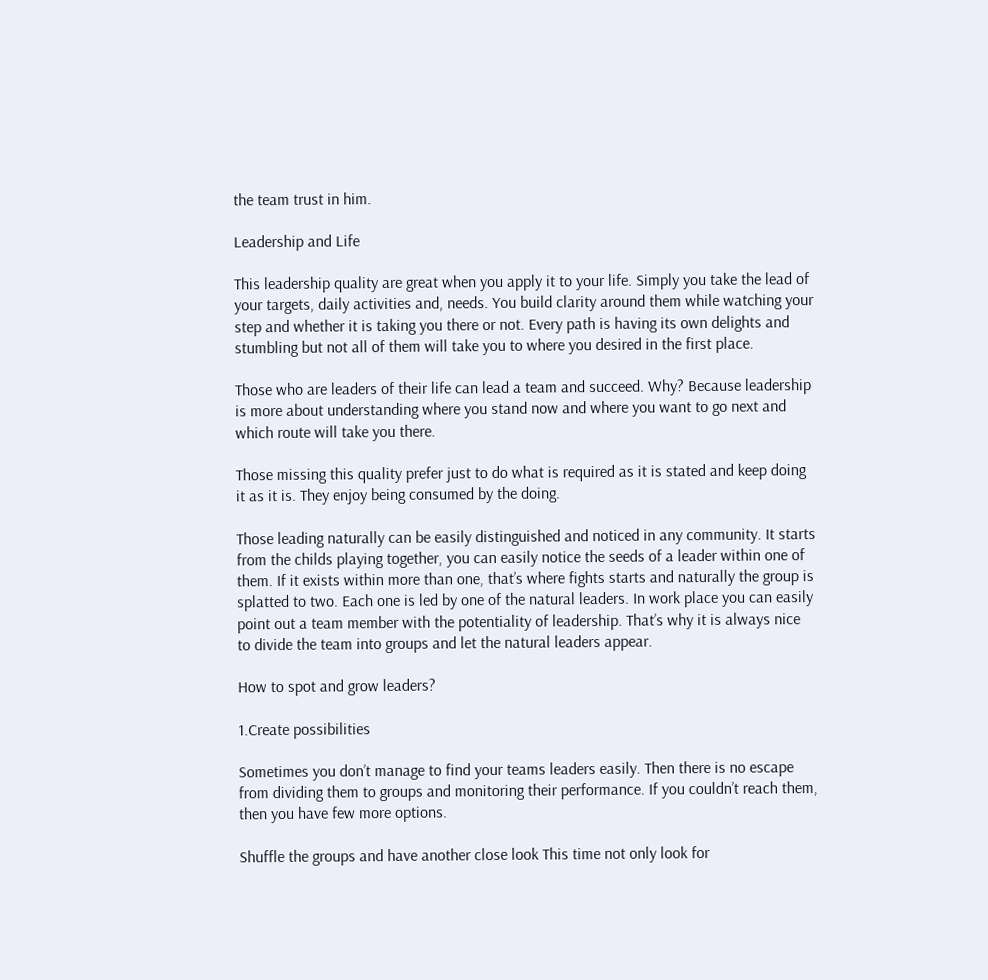the team trust in him.

Leadership and Life

This leadership quality are great when you apply it to your life. Simply you take the lead of your targets, daily activities and, needs. You build clarity around them while watching your step and whether it is taking you there or not. Every path is having its own delights and stumbling but not all of them will take you to where you desired in the first place.

Those who are leaders of their life can lead a team and succeed. Why? Because leadership is more about understanding where you stand now and where you want to go next and which route will take you there.

Those missing this quality prefer just to do what is required as it is stated and keep doing it as it is. They enjoy being consumed by the doing.

Those leading naturally can be easily distinguished and noticed in any community. It starts from the childs playing together, you can easily notice the seeds of a leader within one of them. If it exists within more than one, that’s where fights starts and naturally the group is splatted to two. Each one is led by one of the natural leaders. In work place you can easily point out a team member with the potentiality of leadership. That’s why it is always nice to divide the team into groups and let the natural leaders appear.

How to spot and grow leaders?

1.Create possibilities

Sometimes you don’t manage to find your teams leaders easily. Then there is no escape from dividing them to groups and monitoring their performance. If you couldn’t reach them, then you have few more options.

Shuffle the groups and have another close look This time not only look for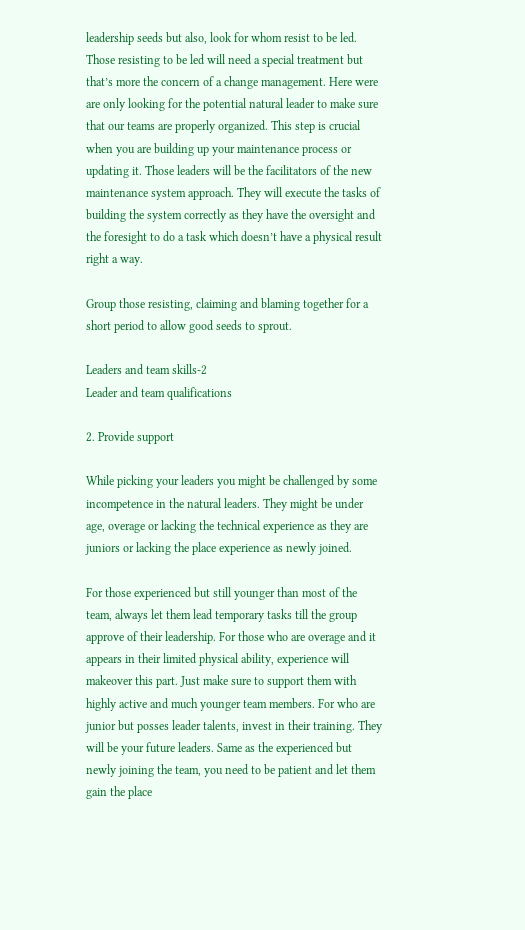leadership seeds but also, look for whom resist to be led. Those resisting to be led will need a special treatment but that’s more the concern of a change management. Here were are only looking for the potential natural leader to make sure that our teams are properly organized. This step is crucial when you are building up your maintenance process or updating it. Those leaders will be the facilitators of the new maintenance system approach. They will execute the tasks of building the system correctly as they have the oversight and the foresight to do a task which doesn’t have a physical result right a way.

Group those resisting, claiming and blaming together for a short period to allow good seeds to sprout.

Leaders and team skills-2
Leader and team qualifications

2. Provide support

While picking your leaders you might be challenged by some incompetence in the natural leaders. They might be under age, overage or lacking the technical experience as they are juniors or lacking the place experience as newly joined.

For those experienced but still younger than most of the team, always let them lead temporary tasks till the group approve of their leadership. For those who are overage and it appears in their limited physical ability, experience will makeover this part. Just make sure to support them with highly active and much younger team members. For who are junior but posses leader talents, invest in their training. They will be your future leaders. Same as the experienced but newly joining the team, you need to be patient and let them gain the place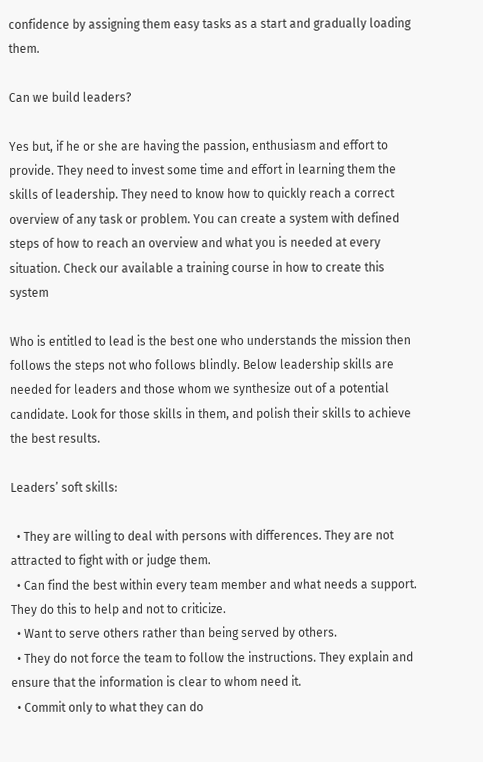confidence by assigning them easy tasks as a start and gradually loading them.

Can we build leaders?

Yes but, if he or she are having the passion, enthusiasm and effort to provide. They need to invest some time and effort in learning them the skills of leadership. They need to know how to quickly reach a correct overview of any task or problem. You can create a system with defined steps of how to reach an overview and what you is needed at every situation. Check our available a training course in how to create this system

Who is entitled to lead is the best one who understands the mission then follows the steps not who follows blindly. Below leadership skills are needed for leaders and those whom we synthesize out of a potential candidate. Look for those skills in them, and polish their skills to achieve the best results.

Leaders’ soft skills:

  • They are willing to deal with persons with differences. They are not attracted to fight with or judge them.
  • Can find the best within every team member and what needs a support. They do this to help and not to criticize.
  • Want to serve others rather than being served by others.
  • They do not force the team to follow the instructions. They explain and ensure that the information is clear to whom need it.
  • Commit only to what they can do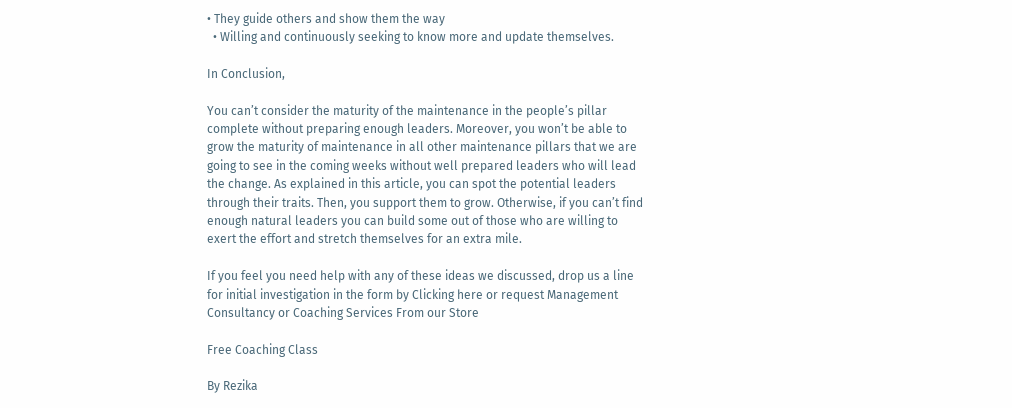• They guide others and show them the way
  • Willing and continuously seeking to know more and update themselves.

In Conclusion,

You can’t consider the maturity of the maintenance in the people’s pillar complete without preparing enough leaders. Moreover, you won’t be able to grow the maturity of maintenance in all other maintenance pillars that we are going to see in the coming weeks without well prepared leaders who will lead the change. As explained in this article, you can spot the potential leaders through their traits. Then, you support them to grow. Otherwise, if you can’t find enough natural leaders you can build some out of those who are willing to exert the effort and stretch themselves for an extra mile.

If you feel you need help with any of these ideas we discussed, drop us a line for initial investigation in the form by Clicking here or request Management Consultancy or Coaching Services From our Store

Free Coaching Class

By Rezika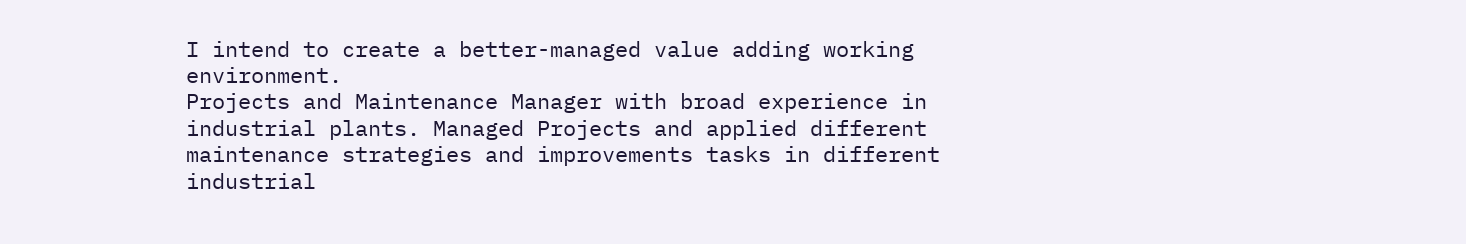I intend to create a better-managed value adding working environment.
Projects and Maintenance Manager with broad experience in industrial plants. Managed Projects and applied different maintenance strategies and improvements tasks in different industrial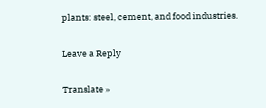plants: steel, cement, and food industries.

Leave a Reply

Translate »